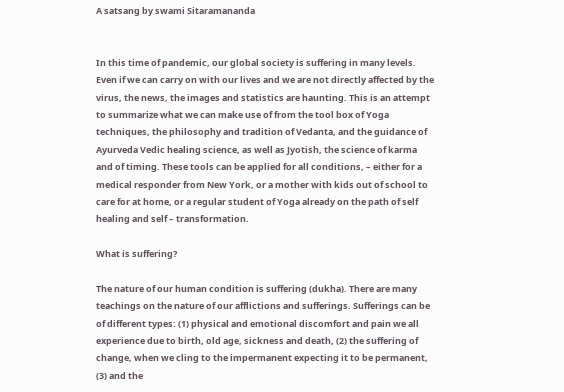A satsang by swami Sitaramananda


In this time of pandemic, our global society is suffering in many levels. Even if we can carry on with our lives and we are not directly affected by the virus, the news, the images and statistics are haunting. This is an attempt to summarize what we can make use of from the tool box of Yoga techniques, the philosophy and tradition of Vedanta, and the guidance of Ayurveda Vedic healing science, as well as Jyotish, the science of karma and of timing. These tools can be applied for all conditions, – either for a medical responder from New York, or a mother with kids out of school to care for at home, or a regular student of Yoga already on the path of self healing and self – transformation.

What is suffering?

The nature of our human condition is suffering (dukha). There are many teachings on the nature of our afflictions and sufferings. Sufferings can be of different types: (1) physical and emotional discomfort and pain we all experience due to birth, old age, sickness and death, (2) the suffering of change, when we cling to the impermanent expecting it to be permanent, (3) and the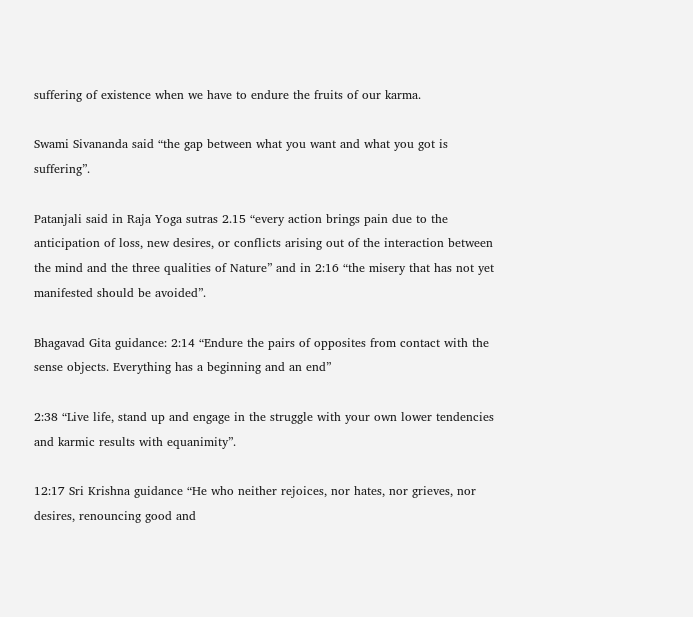suffering of existence when we have to endure the fruits of our karma.

Swami Sivananda said “the gap between what you want and what you got is suffering”.

Patanjali said in Raja Yoga sutras 2.15 “every action brings pain due to the anticipation of loss, new desires, or conflicts arising out of the interaction between the mind and the three qualities of Nature” and in 2:16 “the misery that has not yet manifested should be avoided”.

Bhagavad Gita guidance: 2:14 “Endure the pairs of opposites from contact with the sense objects. Everything has a beginning and an end”

2:38 “Live life, stand up and engage in the struggle with your own lower tendencies and karmic results with equanimity”.

12:17 Sri Krishna guidance “He who neither rejoices, nor hates, nor grieves, nor desires, renouncing good and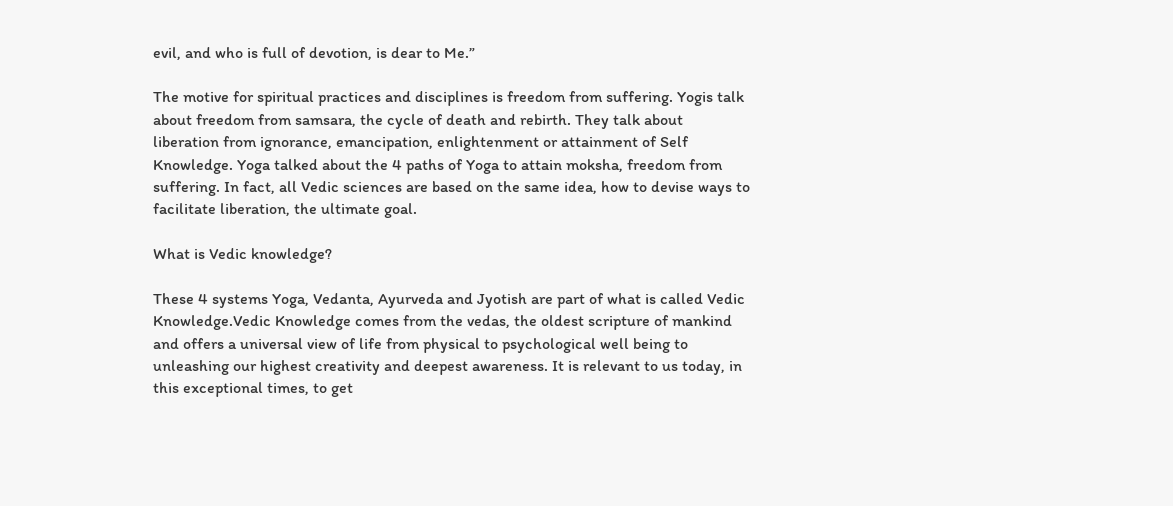evil, and who is full of devotion, is dear to Me.”

The motive for spiritual practices and disciplines is freedom from suffering. Yogis talk about freedom from samsara, the cycle of death and rebirth. They talk about liberation from ignorance, emancipation, enlightenment or attainment of Self Knowledge. Yoga talked about the 4 paths of Yoga to attain moksha, freedom from suffering. In fact, all Vedic sciences are based on the same idea, how to devise ways to facilitate liberation, the ultimate goal.

What is Vedic knowledge?

These 4 systems Yoga, Vedanta, Ayurveda and Jyotish are part of what is called Vedic Knowledge.Vedic Knowledge comes from the vedas, the oldest scripture of mankind and offers a universal view of life from physical to psychological well being to unleashing our highest creativity and deepest awareness. It is relevant to us today, in this exceptional times, to get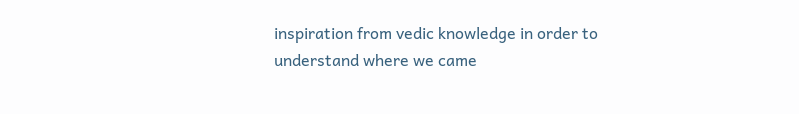inspiration from vedic knowledge in order to understand where we came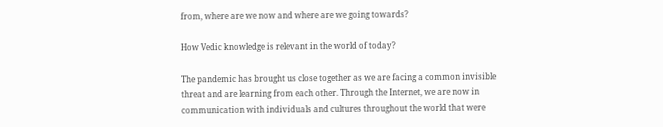from, where are we now and where are we going towards?

How Vedic knowledge is relevant in the world of today?

The pandemic has brought us close together as we are facing a common invisible threat and are learning from each other. Through the Internet, we are now in communication with individuals and cultures throughout the world that were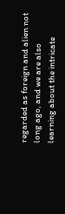regarded as foreign and alien not long ago, and we are also learning about the intricate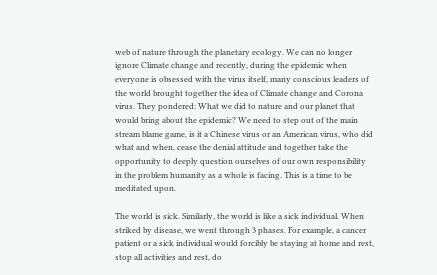web of nature through the planetary ecology. We can no longer ignore Climate change and recently, during the epidemic when everyone is obsessed with the virus itself, many conscious leaders of the world brought together the idea of Climate change and Corona virus. They pondered: What we did to nature and our planet that would bring about the epidemic? We need to step out of the main stream blame game, is it a Chinese virus or an American virus, who did what and when, cease the denial attitude and together take the opportunity to deeply question ourselves of our own responsibility in the problem humanity as a whole is facing. This is a time to be meditated upon.

The world is sick. Similarly, the world is like a sick individual. When striked by disease, we went through 3 phases. For example, a cancer patient or a sick individual would forcibly be staying at home and rest, stop all activities and rest, do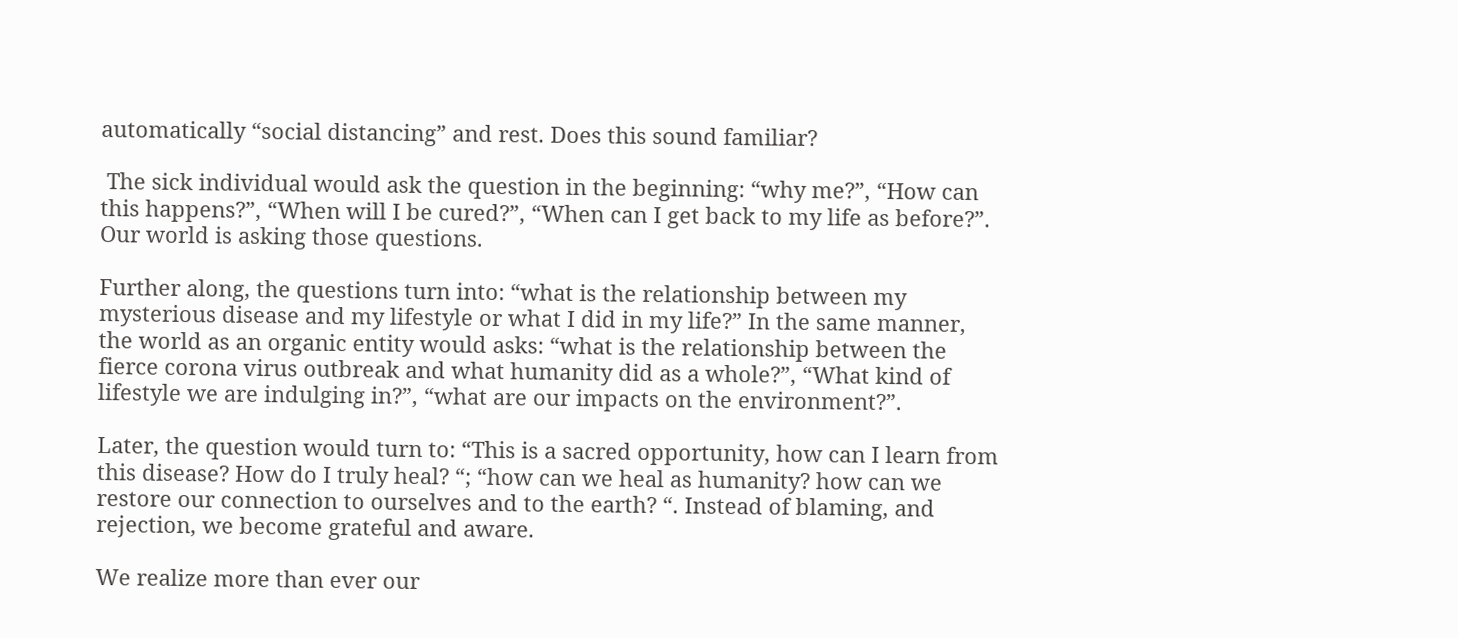automatically “social distancing” and rest. Does this sound familiar?

 The sick individual would ask the question in the beginning: “why me?”, “How can this happens?”, “When will I be cured?”, “When can I get back to my life as before?”. Our world is asking those questions.

Further along, the questions turn into: “what is the relationship between my mysterious disease and my lifestyle or what I did in my life?” In the same manner, the world as an organic entity would asks: “what is the relationship between the fierce corona virus outbreak and what humanity did as a whole?”, “What kind of lifestyle we are indulging in?”, “what are our impacts on the environment?”.

Later, the question would turn to: “This is a sacred opportunity, how can I learn from this disease? How do I truly heal? “; “how can we heal as humanity? how can we restore our connection to ourselves and to the earth? “. Instead of blaming, and rejection, we become grateful and aware.

We realize more than ever our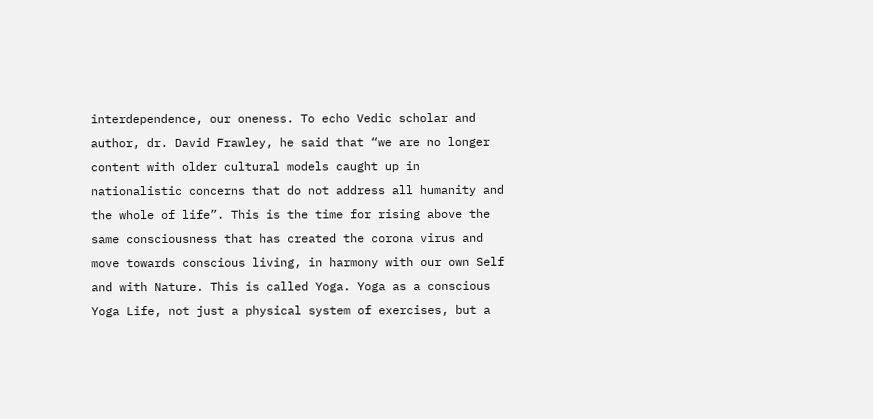interdependence, our oneness. To echo Vedic scholar and author, dr. David Frawley, he said that “we are no longer content with older cultural models caught up in nationalistic concerns that do not address all humanity and the whole of life”. This is the time for rising above the same consciousness that has created the corona virus and move towards conscious living, in harmony with our own Self and with Nature. This is called Yoga. Yoga as a conscious Yoga Life, not just a physical system of exercises, but a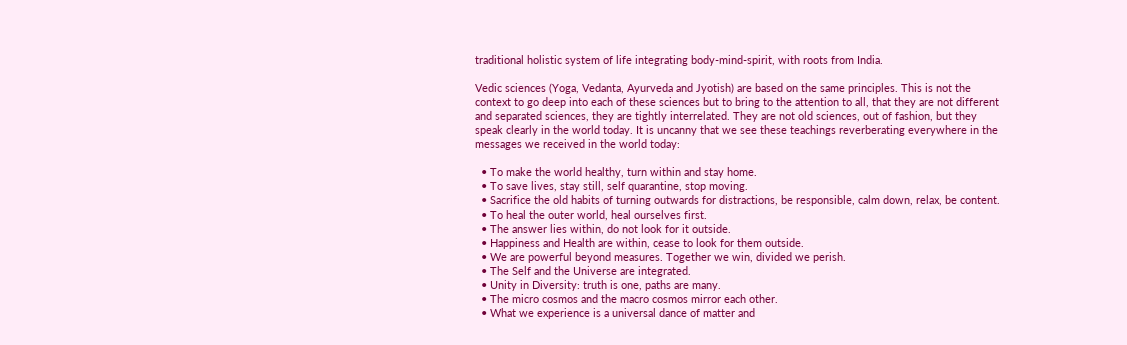traditional holistic system of life integrating body-mind-spirit, with roots from India.

Vedic sciences (Yoga, Vedanta, Ayurveda and Jyotish) are based on the same principles. This is not the context to go deep into each of these sciences but to bring to the attention to all, that they are not different and separated sciences, they are tightly interrelated. They are not old sciences, out of fashion, but they speak clearly in the world today. It is uncanny that we see these teachings reverberating everywhere in the messages we received in the world today:

  • To make the world healthy, turn within and stay home.
  • To save lives, stay still, self quarantine, stop moving.
  • Sacrifice the old habits of turning outwards for distractions, be responsible, calm down, relax, be content.
  • To heal the outer world, heal ourselves first.
  • The answer lies within, do not look for it outside.
  • Happiness and Health are within, cease to look for them outside.
  • We are powerful beyond measures. Together we win, divided we perish.
  • The Self and the Universe are integrated.
  • Unity in Diversity: truth is one, paths are many.
  • The micro cosmos and the macro cosmos mirror each other.
  • What we experience is a universal dance of matter and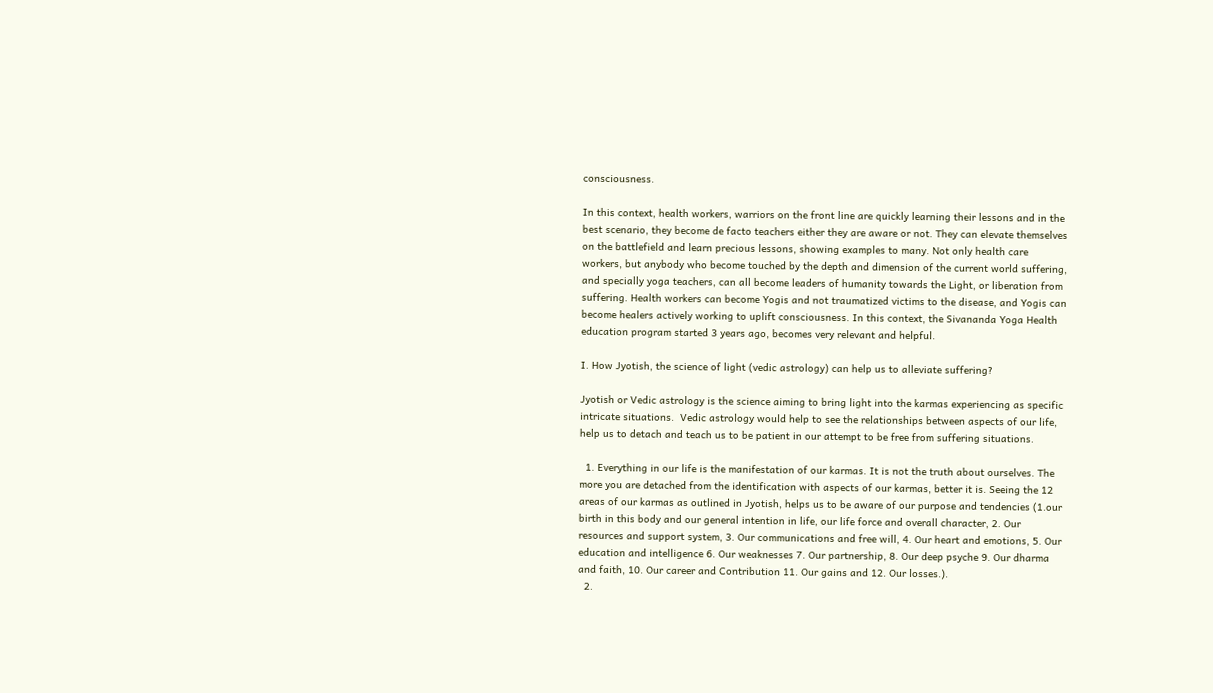consciousness.

In this context, health workers, warriors on the front line are quickly learning their lessons and in the best scenario, they become de facto teachers either they are aware or not. They can elevate themselves on the battlefield and learn precious lessons, showing examples to many. Not only health care workers, but anybody who become touched by the depth and dimension of the current world suffering, and specially yoga teachers, can all become leaders of humanity towards the Light, or liberation from suffering. Health workers can become Yogis and not traumatized victims to the disease, and Yogis can become healers actively working to uplift consciousness. In this context, the Sivananda Yoga Health education program started 3 years ago, becomes very relevant and helpful.

I. How Jyotish, the science of light (vedic astrology) can help us to alleviate suffering?

Jyotish or Vedic astrology is the science aiming to bring light into the karmas experiencing as specific intricate situations.  Vedic astrology would help to see the relationships between aspects of our life, help us to detach and teach us to be patient in our attempt to be free from suffering situations.

  1. Everything in our life is the manifestation of our karmas. It is not the truth about ourselves. The more you are detached from the identification with aspects of our karmas, better it is. Seeing the 12 areas of our karmas as outlined in Jyotish, helps us to be aware of our purpose and tendencies (1.our birth in this body and our general intention in life, our life force and overall character, 2. Our resources and support system, 3. Our communications and free will, 4. Our heart and emotions, 5. Our education and intelligence 6. Our weaknesses 7. Our partnership, 8. Our deep psyche 9. Our dharma and faith, 10. Our career and Contribution 11. Our gains and 12. Our losses.).
  2.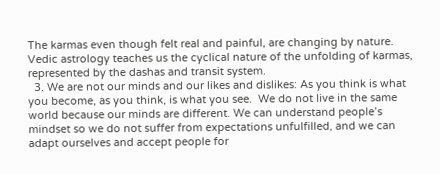The karmas even though felt real and painful, are changing by nature. Vedic astrology teaches us the cyclical nature of the unfolding of karmas, represented by the dashas and transit system.
  3. We are not our minds and our likes and dislikes: As you think is what you become, as you think, is what you see.  We do not live in the same world because our minds are different. We can understand people’s mindset so we do not suffer from expectations unfulfilled, and we can adapt ourselves and accept people for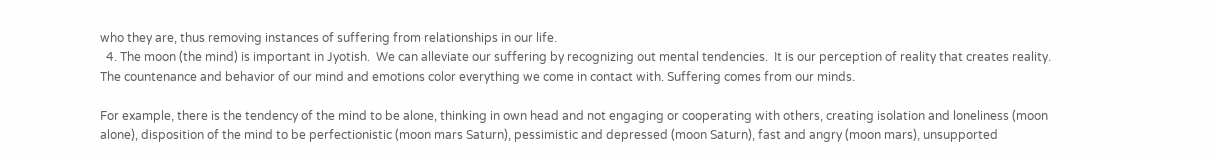who they are, thus removing instances of suffering from relationships in our life.
  4. The moon (the mind) is important in Jyotish.  We can alleviate our suffering by recognizing out mental tendencies.  It is our perception of reality that creates reality. The countenance and behavior of our mind and emotions color everything we come in contact with. Suffering comes from our minds.

For example, there is the tendency of the mind to be alone, thinking in own head and not engaging or cooperating with others, creating isolation and loneliness (moon alone), disposition of the mind to be perfectionistic (moon mars Saturn), pessimistic and depressed (moon Saturn), fast and angry (moon mars), unsupported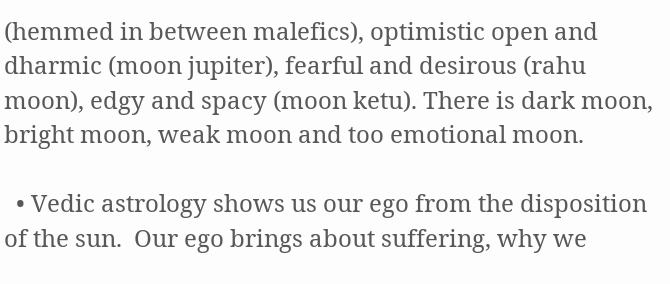(hemmed in between malefics), optimistic open and dharmic (moon jupiter), fearful and desirous (rahu moon), edgy and spacy (moon ketu). There is dark moon, bright moon, weak moon and too emotional moon.

  • Vedic astrology shows us our ego from the disposition of the sun.  Our ego brings about suffering, why we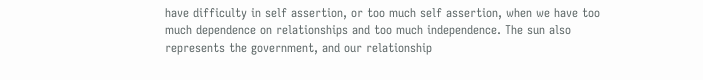have difficulty in self assertion, or too much self assertion, when we have too much dependence on relationships and too much independence. The sun also represents the government, and our relationship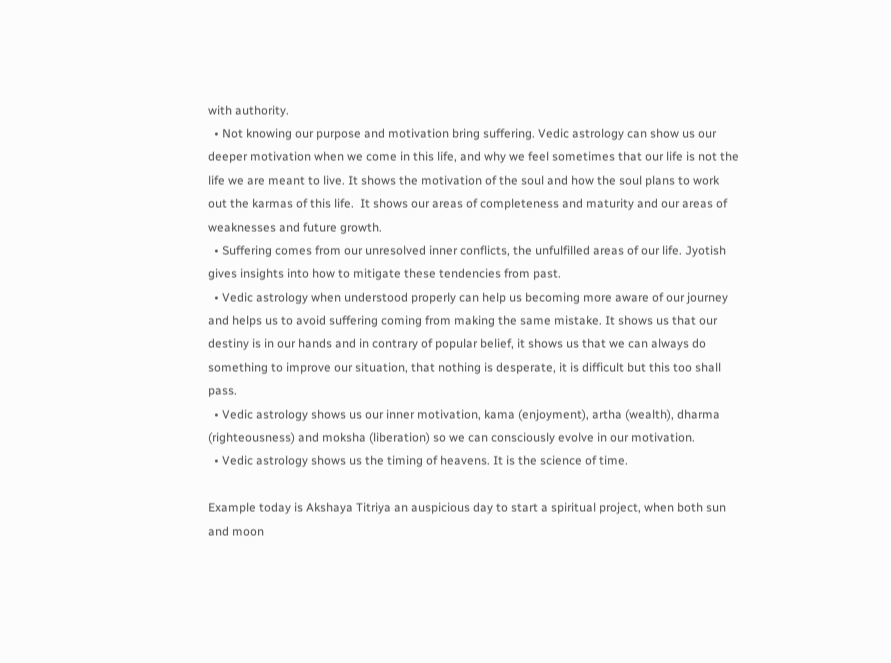with authority.
  • Not knowing our purpose and motivation bring suffering. Vedic astrology can show us our deeper motivation when we come in this life, and why we feel sometimes that our life is not the life we are meant to live. It shows the motivation of the soul and how the soul plans to work out the karmas of this life.  It shows our areas of completeness and maturity and our areas of weaknesses and future growth.
  • Suffering comes from our unresolved inner conflicts, the unfulfilled areas of our life. Jyotish gives insights into how to mitigate these tendencies from past.
  • Vedic astrology when understood properly can help us becoming more aware of our journey and helps us to avoid suffering coming from making the same mistake. It shows us that our destiny is in our hands and in contrary of popular belief, it shows us that we can always do something to improve our situation, that nothing is desperate, it is difficult but this too shall pass.
  • Vedic astrology shows us our inner motivation, kama (enjoyment), artha (wealth), dharma (righteousness) and moksha (liberation) so we can consciously evolve in our motivation.
  • Vedic astrology shows us the timing of heavens. It is the science of time.

Example today is Akshaya Titriya an auspicious day to start a spiritual project, when both sun and moon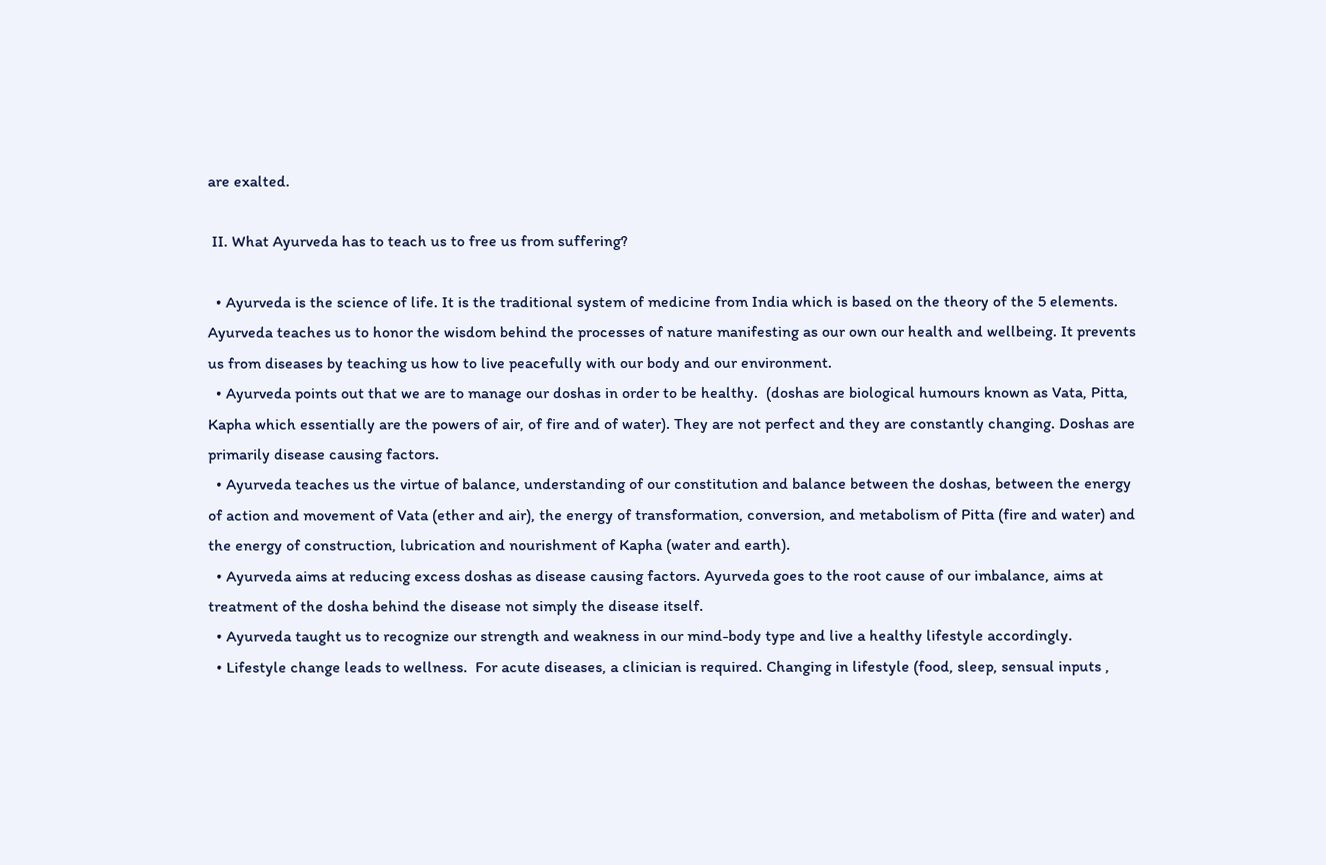are exalted.

 II. What Ayurveda has to teach us to free us from suffering?

  • Ayurveda is the science of life. It is the traditional system of medicine from India which is based on the theory of the 5 elements. Ayurveda teaches us to honor the wisdom behind the processes of nature manifesting as our own our health and wellbeing. It prevents us from diseases by teaching us how to live peacefully with our body and our environment.
  • Ayurveda points out that we are to manage our doshas in order to be healthy.  (doshas are biological humours known as Vata, Pitta, Kapha which essentially are the powers of air, of fire and of water). They are not perfect and they are constantly changing. Doshas are primarily disease causing factors.
  • Ayurveda teaches us the virtue of balance, understanding of our constitution and balance between the doshas, between the energy of action and movement of Vata (ether and air), the energy of transformation, conversion, and metabolism of Pitta (fire and water) and the energy of construction, lubrication and nourishment of Kapha (water and earth).
  • Ayurveda aims at reducing excess doshas as disease causing factors. Ayurveda goes to the root cause of our imbalance, aims at treatment of the dosha behind the disease not simply the disease itself.
  • Ayurveda taught us to recognize our strength and weakness in our mind-body type and live a healthy lifestyle accordingly.
  • Lifestyle change leads to wellness.  For acute diseases, a clinician is required. Changing in lifestyle (food, sleep, sensual inputs ,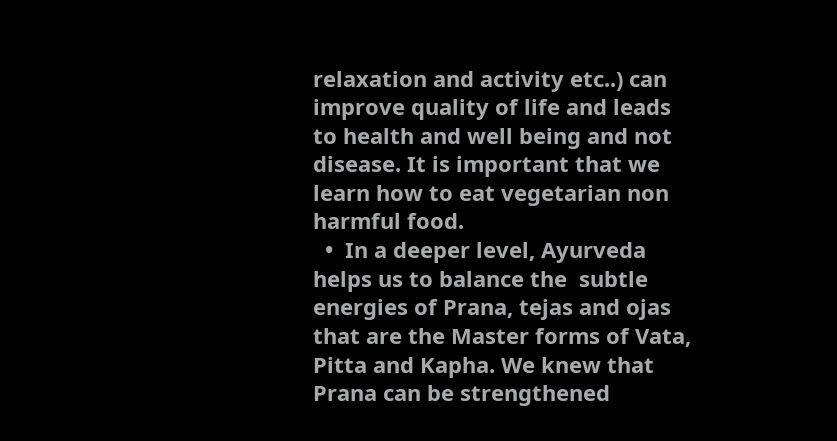relaxation and activity etc..) can improve quality of life and leads to health and well being and not disease. It is important that we learn how to eat vegetarian non harmful food.
  •  In a deeper level, Ayurveda helps us to balance the  subtle energies of Prana, tejas and ojas that are the Master forms of Vata, Pitta and Kapha. We knew that Prana can be strengthened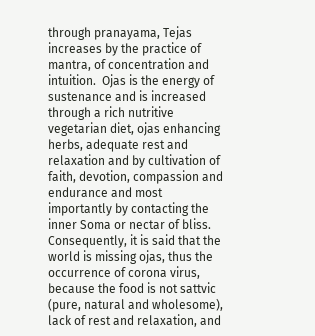through pranayama, Tejas increases by the practice of mantra, of concentration and intuition.  Ojas is the energy of sustenance and is increased through a rich nutritive vegetarian diet, ojas enhancing herbs, adequate rest and relaxation and by cultivation of faith, devotion, compassion and endurance and most importantly by contacting the inner Soma or nectar of bliss. Consequently, it is said that the world is missing ojas, thus the occurrence of corona virus, because the food is not sattvic (pure, natural and wholesome), lack of rest and relaxation, and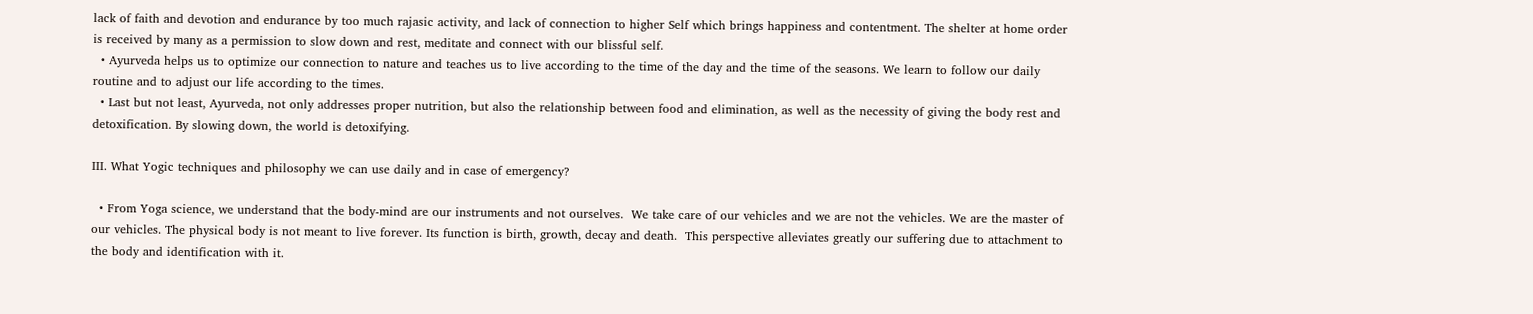lack of faith and devotion and endurance by too much rajasic activity, and lack of connection to higher Self which brings happiness and contentment. The shelter at home order is received by many as a permission to slow down and rest, meditate and connect with our blissful self.
  • Ayurveda helps us to optimize our connection to nature and teaches us to live according to the time of the day and the time of the seasons. We learn to follow our daily routine and to adjust our life according to the times.
  • Last but not least, Ayurveda, not only addresses proper nutrition, but also the relationship between food and elimination, as well as the necessity of giving the body rest and detoxification. By slowing down, the world is detoxifying.

III. What Yogic techniques and philosophy we can use daily and in case of emergency?

  • From Yoga science, we understand that the body-mind are our instruments and not ourselves.  We take care of our vehicles and we are not the vehicles. We are the master of our vehicles. The physical body is not meant to live forever. Its function is birth, growth, decay and death.  This perspective alleviates greatly our suffering due to attachment to the body and identification with it.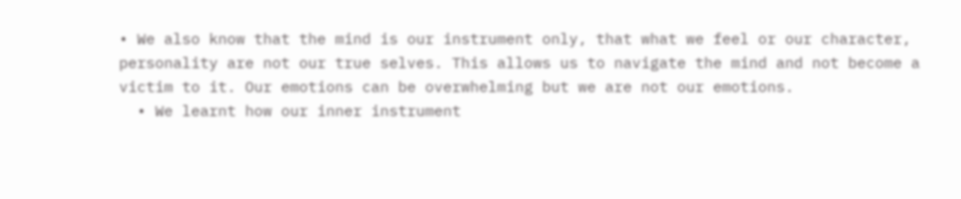• We also know that the mind is our instrument only, that what we feel or our character, personality are not our true selves. This allows us to navigate the mind and not become a victim to it. Our emotions can be overwhelming but we are not our emotions.
  • We learnt how our inner instrument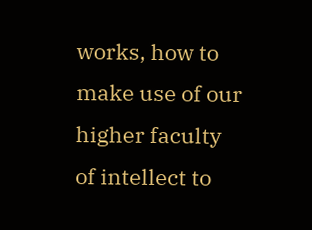works, how to make use of our higher faculty of intellect to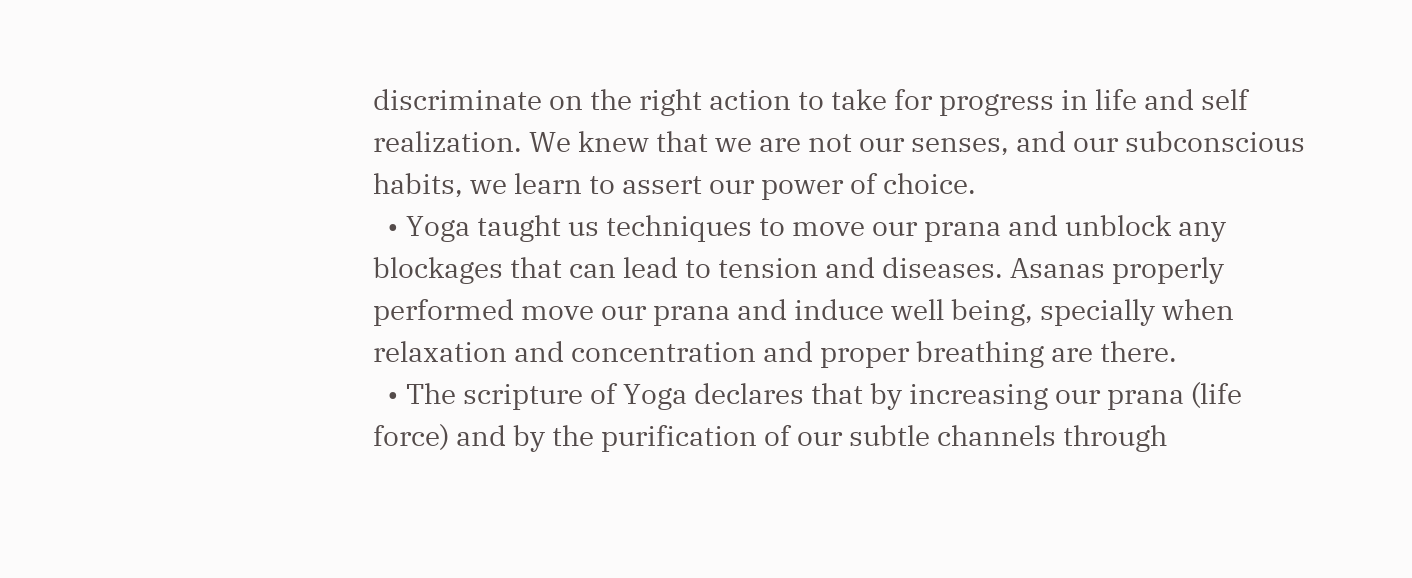discriminate on the right action to take for progress in life and self realization. We knew that we are not our senses, and our subconscious habits, we learn to assert our power of choice.
  • Yoga taught us techniques to move our prana and unblock any blockages that can lead to tension and diseases. Asanas properly performed move our prana and induce well being, specially when relaxation and concentration and proper breathing are there.
  • The scripture of Yoga declares that by increasing our prana (life force) and by the purification of our subtle channels through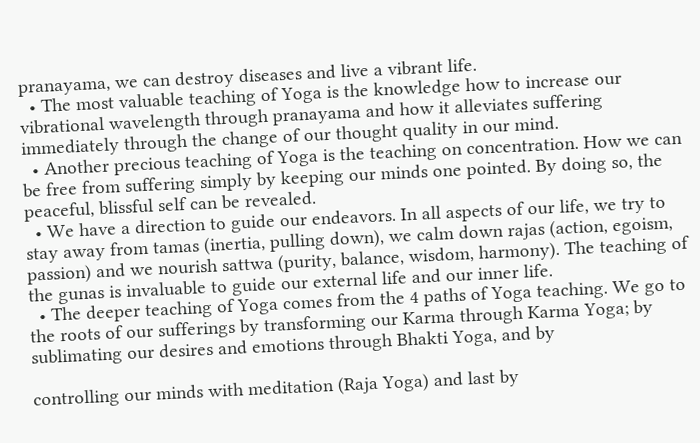pranayama, we can destroy diseases and live a vibrant life.
  • The most valuable teaching of Yoga is the knowledge how to increase our vibrational wavelength through pranayama and how it alleviates suffering immediately through the change of our thought quality in our mind.
  • Another precious teaching of Yoga is the teaching on concentration. How we can be free from suffering simply by keeping our minds one pointed. By doing so, the peaceful, blissful self can be revealed.
  • We have a direction to guide our endeavors. In all aspects of our life, we try to stay away from tamas (inertia, pulling down), we calm down rajas (action, egoism, passion) and we nourish sattwa (purity, balance, wisdom, harmony). The teaching of the gunas is invaluable to guide our external life and our inner life.
  • The deeper teaching of Yoga comes from the 4 paths of Yoga teaching. We go to the roots of our sufferings by transforming our Karma through Karma Yoga; by sublimating our desires and emotions through Bhakti Yoga, and by

controlling our minds with meditation (Raja Yoga) and last by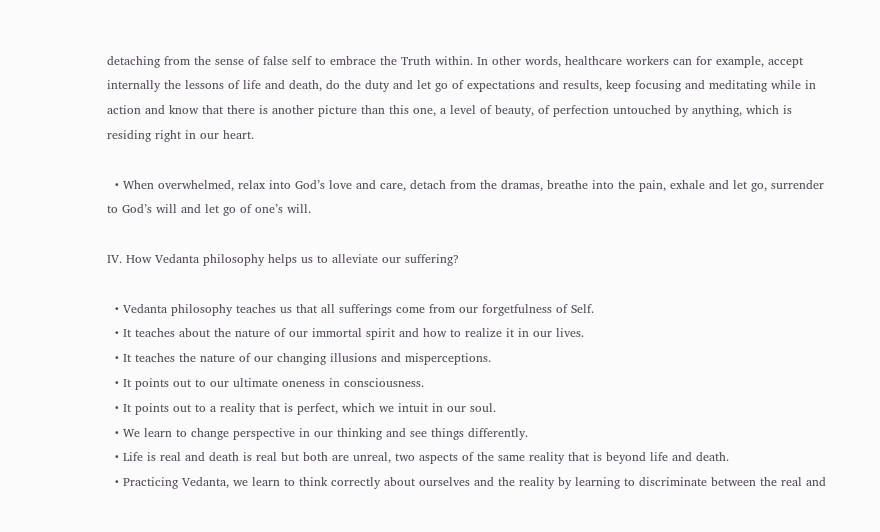detaching from the sense of false self to embrace the Truth within. In other words, healthcare workers can for example, accept internally the lessons of life and death, do the duty and let go of expectations and results, keep focusing and meditating while in action and know that there is another picture than this one, a level of beauty, of perfection untouched by anything, which is residing right in our heart.

  • When overwhelmed, relax into God’s love and care, detach from the dramas, breathe into the pain, exhale and let go, surrender to God’s will and let go of one’s will.

IV. How Vedanta philosophy helps us to alleviate our suffering?

  • Vedanta philosophy teaches us that all sufferings come from our forgetfulness of Self.
  • It teaches about the nature of our immortal spirit and how to realize it in our lives.
  • It teaches the nature of our changing illusions and misperceptions.
  • It points out to our ultimate oneness in consciousness.
  • It points out to a reality that is perfect, which we intuit in our soul.
  • We learn to change perspective in our thinking and see things differently.
  • Life is real and death is real but both are unreal, two aspects of the same reality that is beyond life and death.
  • Practicing Vedanta, we learn to think correctly about ourselves and the reality by learning to discriminate between the real and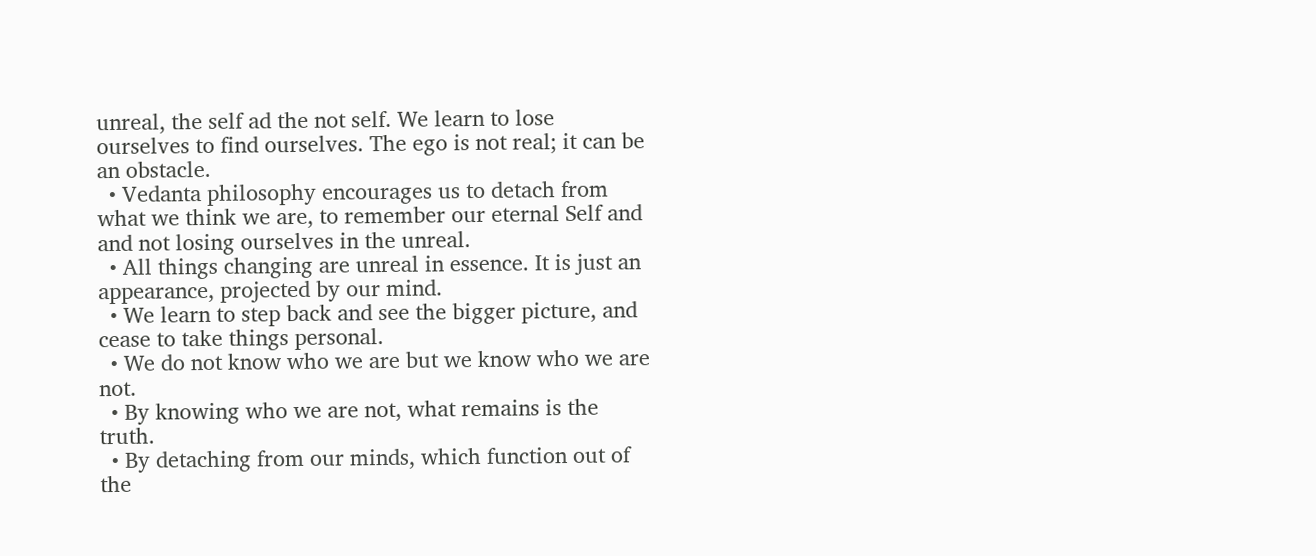unreal, the self ad the not self. We learn to lose ourselves to find ourselves. The ego is not real; it can be an obstacle.
  • Vedanta philosophy encourages us to detach from what we think we are, to remember our eternal Self and and not losing ourselves in the unreal.
  • All things changing are unreal in essence. It is just an appearance, projected by our mind.
  • We learn to step back and see the bigger picture, and cease to take things personal.
  • We do not know who we are but we know who we are not.
  • By knowing who we are not, what remains is the truth.
  • By detaching from our minds, which function out of the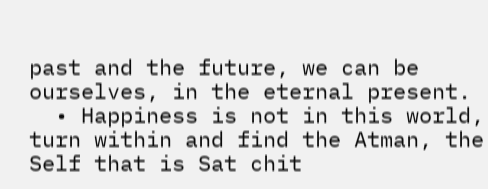past and the future, we can be ourselves, in the eternal present.
  • Happiness is not in this world, turn within and find the Atman, the Self that is Sat chit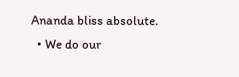Ananda bliss absolute.
  • We do our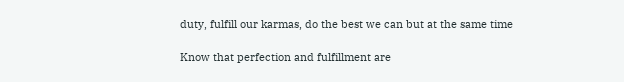duty, fulfill our karmas, do the best we can but at the same time

Know that perfection and fulfillment are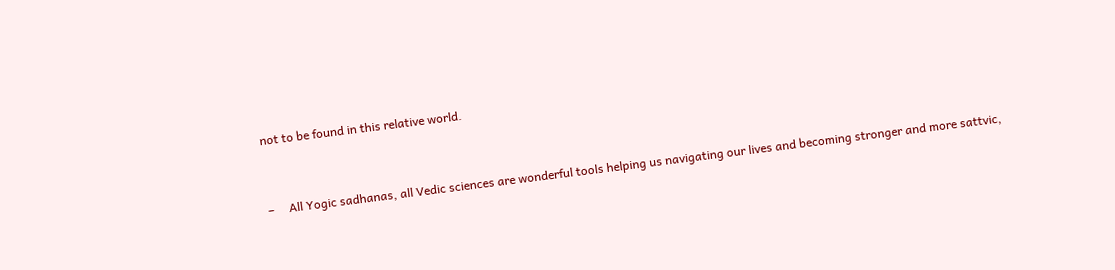not to be found in this relative world.


–     All Yogic sadhanas, all Vedic sciences are wonderful tools helping us navigating our lives and becoming stronger and more sattvic,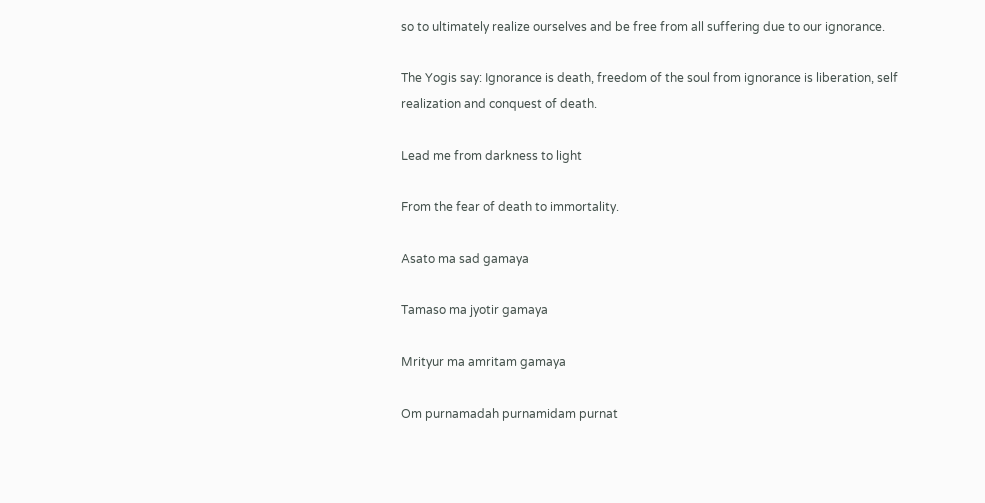so to ultimately realize ourselves and be free from all suffering due to our ignorance.

The Yogis say: Ignorance is death, freedom of the soul from ignorance is liberation, self realization and conquest of death.

Lead me from darkness to light

From the fear of death to immortality.

Asato ma sad gamaya

Tamaso ma jyotir gamaya

Mrityur ma amritam gamaya

Om purnamadah purnamidam purnat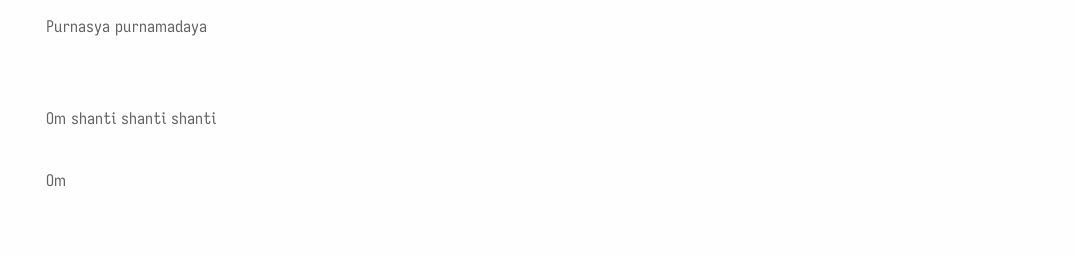Purnasya purnamadaya


Om shanti shanti shanti

Om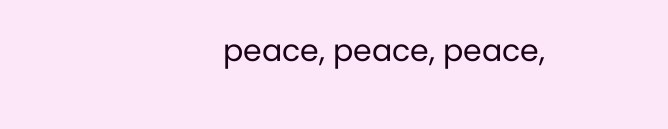peace, peace, peace,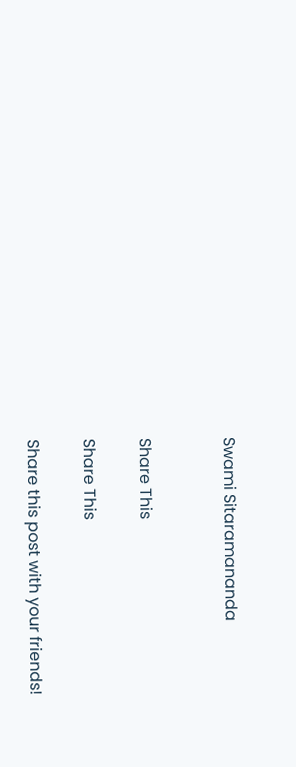Swami Sitaramananda


Share This

Share This

Share this post with your friends!